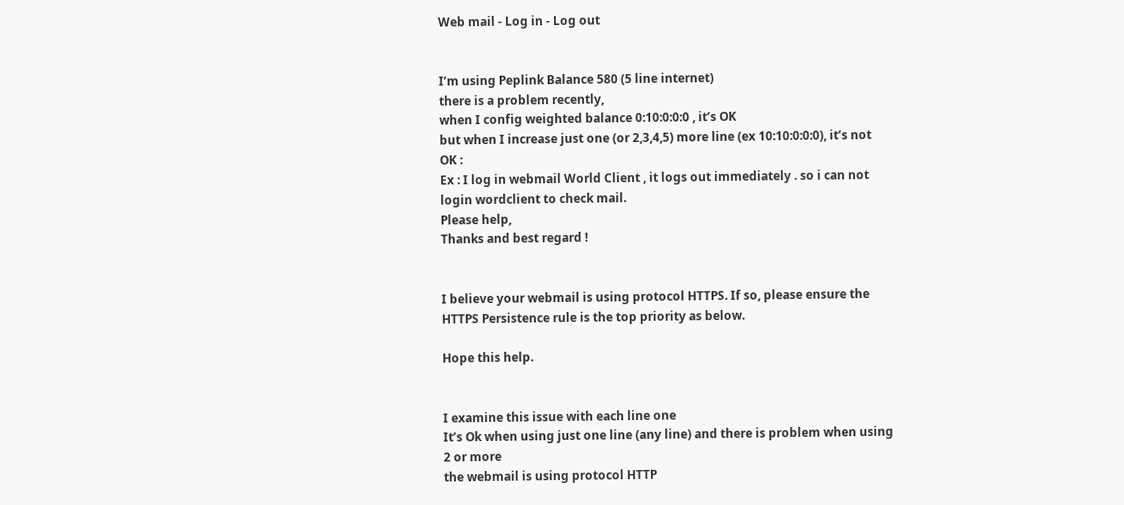Web mail - Log in - Log out


I’m using Peplink Balance 580 (5 line internet)
there is a problem recently,
when I config weighted balance 0:10:0:0:0 , it’s OK
but when I increase just one (or 2,3,4,5) more line (ex 10:10:0:0:0), it’s not OK :
Ex : I log in webmail World Client , it logs out immediately . so i can not login wordclient to check mail.
Please help,
Thanks and best regard !


I believe your webmail is using protocol HTTPS. If so, please ensure the HTTPS Persistence rule is the top priority as below.

Hope this help.


I examine this issue with each line one
It’s Ok when using just one line (any line) and there is problem when using 2 or more
the webmail is using protocol HTTP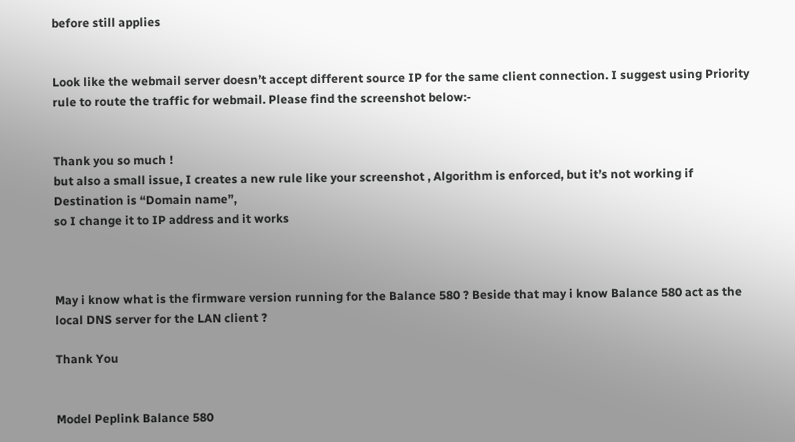before still applies


Look like the webmail server doesn’t accept different source IP for the same client connection. I suggest using Priority rule to route the traffic for webmail. Please find the screenshot below:-


Thank you so much !
but also a small issue, I creates a new rule like your screenshot , Algorithm is enforced, but it’s not working if Destination is “Domain name”,
so I change it to IP address and it works



May i know what is the firmware version running for the Balance 580 ? Beside that may i know Balance 580 act as the local DNS server for the LAN client ?

Thank You


Model Peplink Balance 580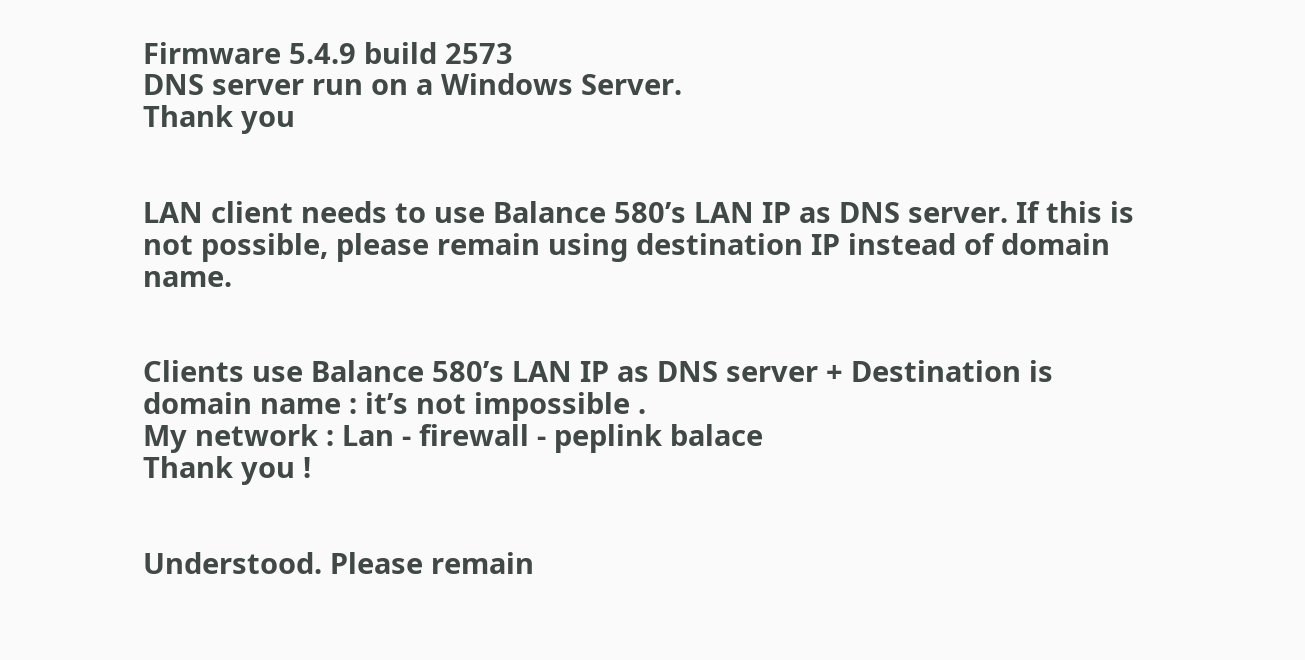Firmware 5.4.9 build 2573
DNS server run on a Windows Server.
Thank you


LAN client needs to use Balance 580’s LAN IP as DNS server. If this is not possible, please remain using destination IP instead of domain name.


Clients use Balance 580’s LAN IP as DNS server + Destination is domain name : it’s not impossible .
My network : Lan - firewall - peplink balace
Thank you !


Understood. Please remain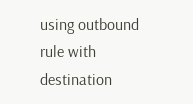using outbound rule with destination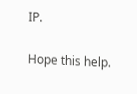IP.

Hope this help.